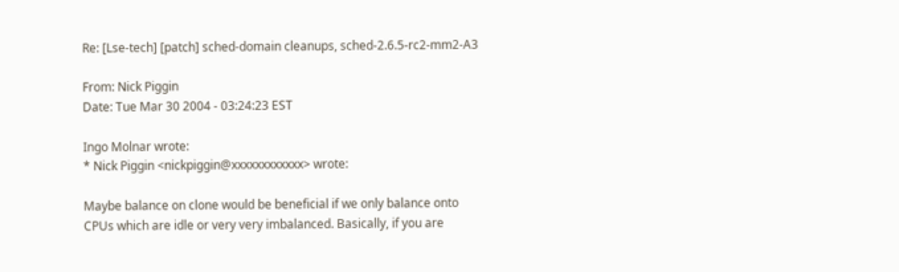Re: [Lse-tech] [patch] sched-domain cleanups, sched-2.6.5-rc2-mm2-A3

From: Nick Piggin
Date: Tue Mar 30 2004 - 03:24:23 EST

Ingo Molnar wrote:
* Nick Piggin <nickpiggin@xxxxxxxxxxxx> wrote:

Maybe balance on clone would be beneficial if we only balance onto
CPUs which are idle or very very imbalanced. Basically, if you are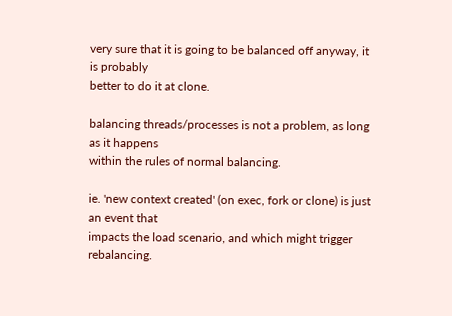very sure that it is going to be balanced off anyway, it is probably
better to do it at clone.

balancing threads/processes is not a problem, as long as it happens
within the rules of normal balancing.

ie. 'new context created' (on exec, fork or clone) is just an event that
impacts the load scenario, and which might trigger rebalancing.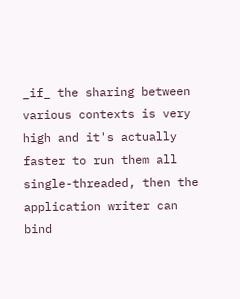_if_ the sharing between various contexts is very high and it's actually
faster to run them all single-threaded, then the application writer can
bind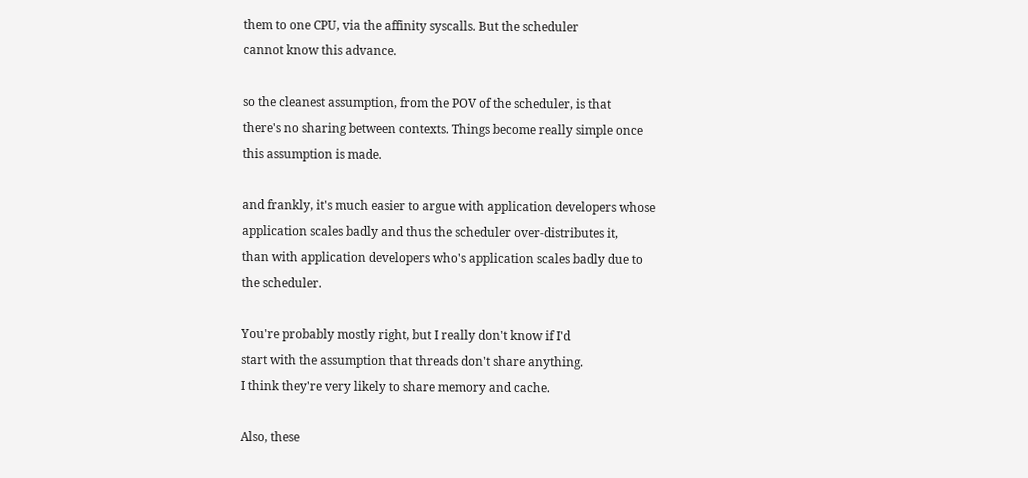them to one CPU, via the affinity syscalls. But the scheduler
cannot know this advance.

so the cleanest assumption, from the POV of the scheduler, is that
there's no sharing between contexts. Things become really simple once
this assumption is made.

and frankly, it's much easier to argue with application developers whose
application scales badly and thus the scheduler over-distributes it,
than with application developers who's application scales badly due to
the scheduler.

You're probably mostly right, but I really don't know if I'd
start with the assumption that threads don't share anything.
I think they're very likely to share memory and cache.

Also, these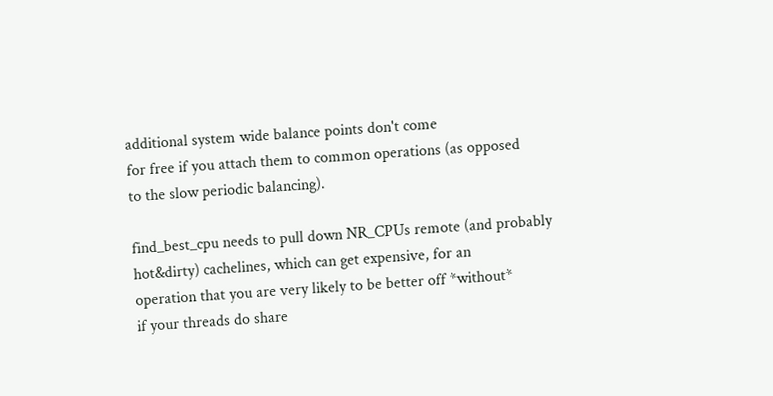additional system wide balance points don't come
for free if you attach them to common operations (as opposed
to the slow periodic balancing).

find_best_cpu needs to pull down NR_CPUs remote (and probably
hot&dirty) cachelines, which can get expensive, for an
operation that you are very likely to be better off *without*
if your threads do share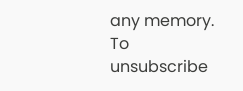any memory.
To unsubscribe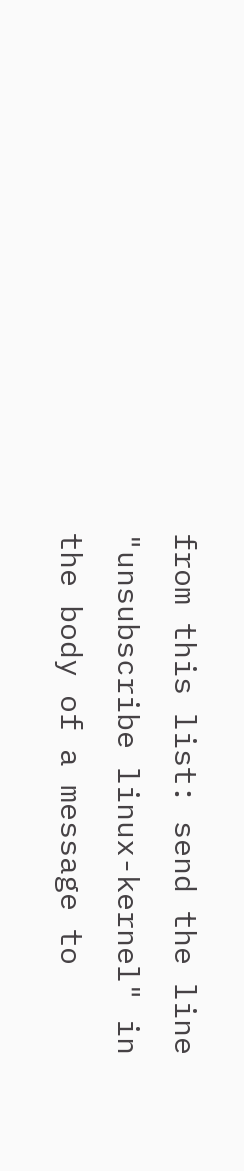from this list: send the line "unsubscribe linux-kernel" in
the body of a message to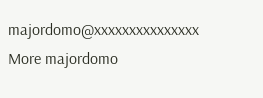majordomo@xxxxxxxxxxxxxxx
More majordomo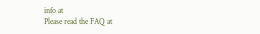info at
Please read the FAQ at